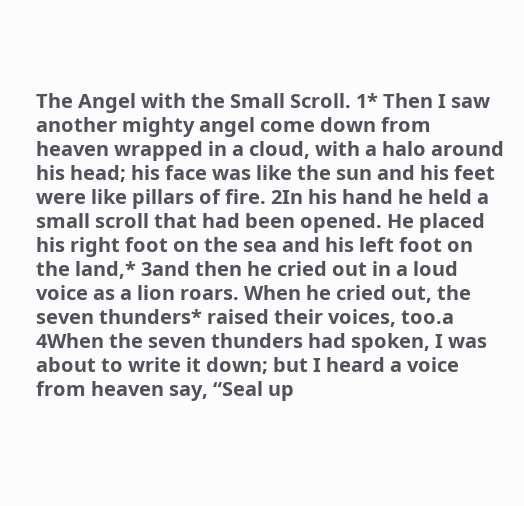The Angel with the Small Scroll. 1* Then I saw another mighty angel come down from heaven wrapped in a cloud, with a halo around his head; his face was like the sun and his feet were like pillars of fire. 2In his hand he held a small scroll that had been opened. He placed his right foot on the sea and his left foot on the land,* 3and then he cried out in a loud voice as a lion roars. When he cried out, the seven thunders* raised their voices, too.a 4When the seven thunders had spoken, I was about to write it down; but I heard a voice from heaven say, “Seal up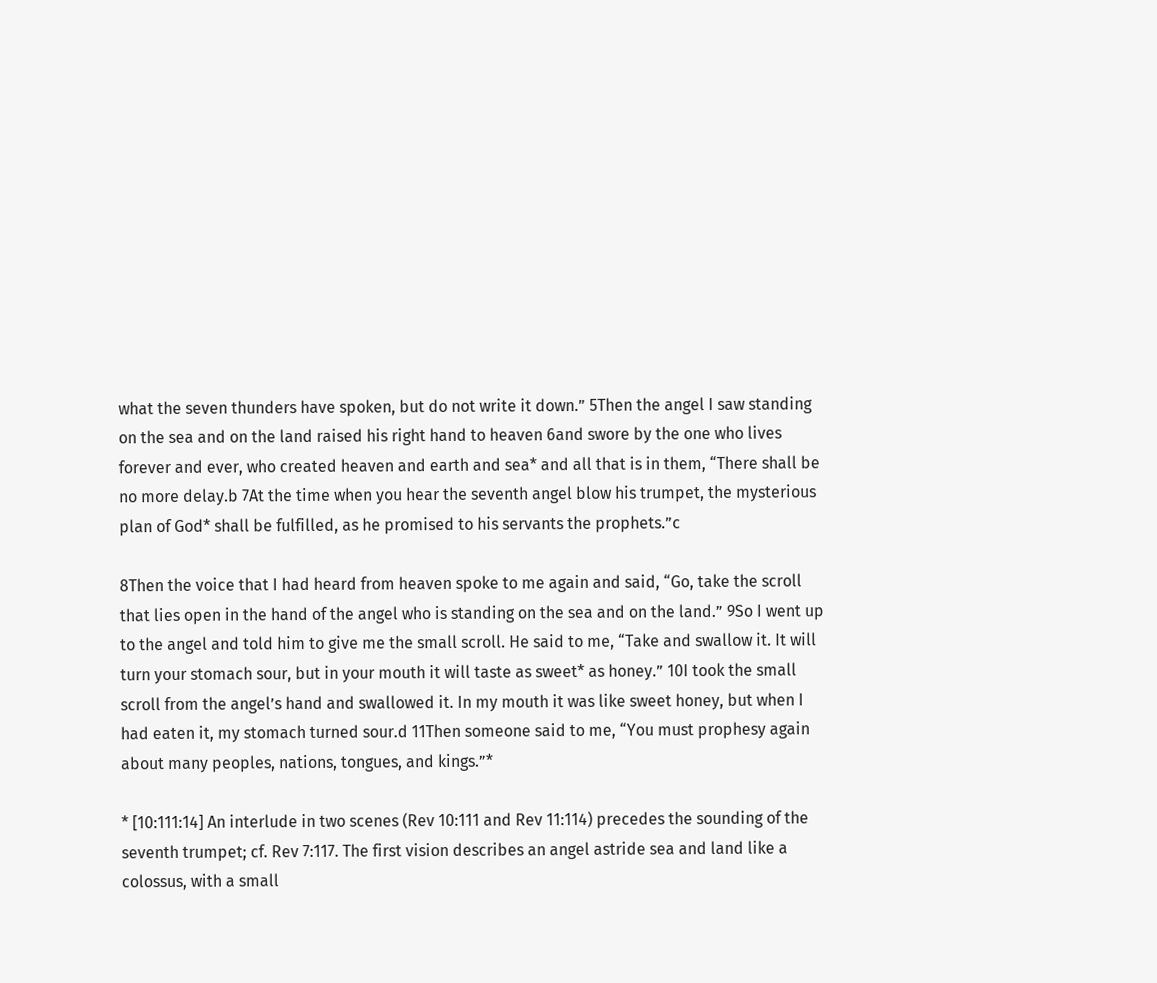what the seven thunders have spoken, but do not write it down.” 5Then the angel I saw standing on the sea and on the land raised his right hand to heaven 6and swore by the one who lives forever and ever, who created heaven and earth and sea* and all that is in them, “There shall be no more delay.b 7At the time when you hear the seventh angel blow his trumpet, the mysterious plan of God* shall be fulfilled, as he promised to his servants the prophets.”c

8Then the voice that I had heard from heaven spoke to me again and said, “Go, take the scroll that lies open in the hand of the angel who is standing on the sea and on the land.” 9So I went up to the angel and told him to give me the small scroll. He said to me, “Take and swallow it. It will turn your stomach sour, but in your mouth it will taste as sweet* as honey.” 10I took the small scroll from the angel’s hand and swallowed it. In my mouth it was like sweet honey, but when I had eaten it, my stomach turned sour.d 11Then someone said to me, “You must prophesy again about many peoples, nations, tongues, and kings.”*

* [10:111:14] An interlude in two scenes (Rev 10:111 and Rev 11:114) precedes the sounding of the seventh trumpet; cf. Rev 7:117. The first vision describes an angel astride sea and land like a colossus, with a small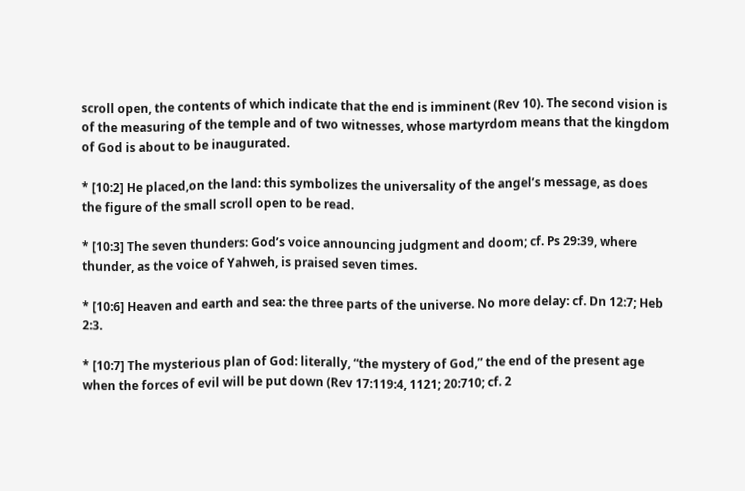scroll open, the contents of which indicate that the end is imminent (Rev 10). The second vision is of the measuring of the temple and of two witnesses, whose martyrdom means that the kingdom of God is about to be inaugurated.

* [10:2] He placed,on the land: this symbolizes the universality of the angel’s message, as does the figure of the small scroll open to be read.

* [10:3] The seven thunders: God’s voice announcing judgment and doom; cf. Ps 29:39, where thunder, as the voice of Yahweh, is praised seven times.

* [10:6] Heaven and earth and sea: the three parts of the universe. No more delay: cf. Dn 12:7; Heb 2:3.

* [10:7] The mysterious plan of God: literally, “the mystery of God,” the end of the present age when the forces of evil will be put down (Rev 17:119:4, 1121; 20:710; cf. 2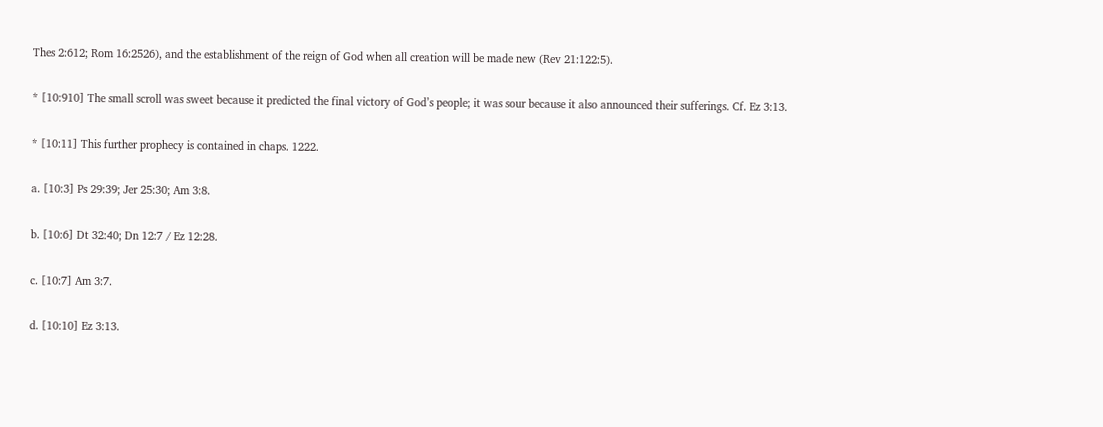Thes 2:612; Rom 16:2526), and the establishment of the reign of God when all creation will be made new (Rev 21:122:5).

* [10:910] The small scroll was sweet because it predicted the final victory of God’s people; it was sour because it also announced their sufferings. Cf. Ez 3:13.

* [10:11] This further prophecy is contained in chaps. 1222.

a. [10:3] Ps 29:39; Jer 25:30; Am 3:8.

b. [10:6] Dt 32:40; Dn 12:7 / Ez 12:28.

c. [10:7] Am 3:7.

d. [10:10] Ez 3:13.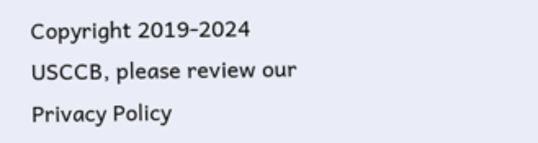Copyright 2019-2024 USCCB, please review our Privacy Policy